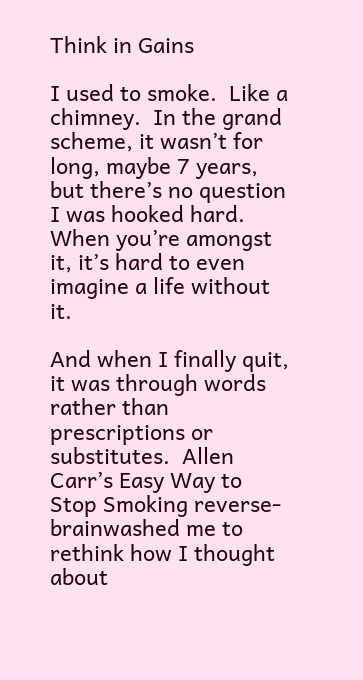Think in Gains

I used to smoke.  Like a chimney.  In the grand scheme, it wasn’t for long, maybe 7 years, but there’s no question I was hooked hard.  When you’re amongst it, it’s hard to even imagine a life without it.

And when I finally quit, it was through words rather than prescriptions or substitutes.  Allen Carr’s Easy Way to Stop Smoking reverse-brainwashed me to rethink how I thought about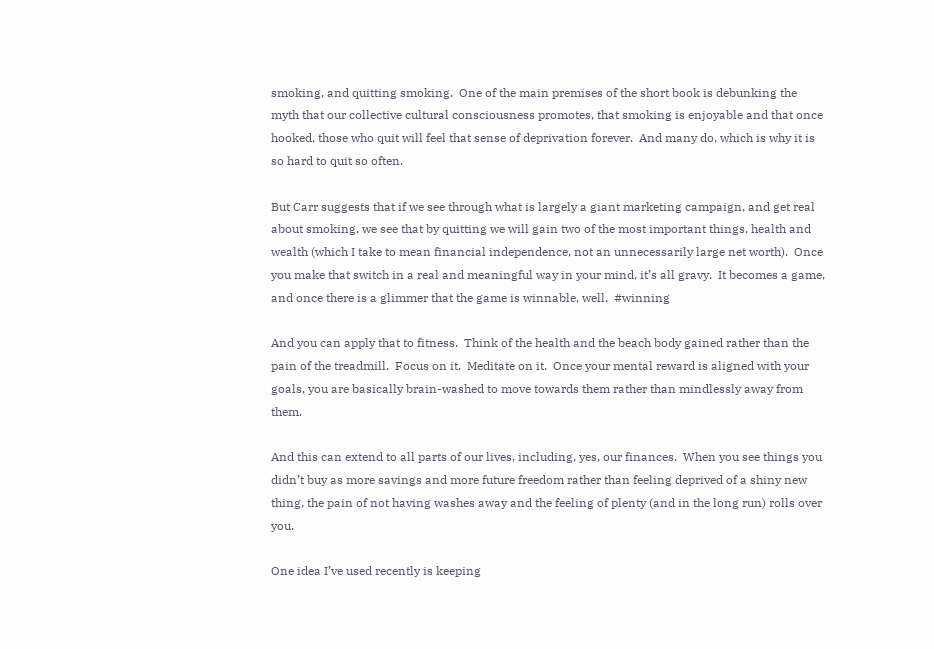smoking, and quitting smoking.  One of the main premises of the short book is debunking the myth that our collective cultural consciousness promotes, that smoking is enjoyable and that once hooked, those who quit will feel that sense of deprivation forever.  And many do, which is why it is so hard to quit so often.

But Carr suggests that if we see through what is largely a giant marketing campaign, and get real about smoking, we see that by quitting we will gain two of the most important things, health and wealth (which I take to mean financial independence, not an unnecessarily large net worth).  Once you make that switch in a real and meaningful way in your mind, it’s all gravy.  It becomes a game, and once there is a glimmer that the game is winnable, well.  #winning

And you can apply that to fitness.  Think of the health and the beach body gained rather than the pain of the treadmill.  Focus on it.  Meditate on it.  Once your mental reward is aligned with your goals, you are basically brain-washed to move towards them rather than mindlessly away from them.

And this can extend to all parts of our lives, including, yes, our finances.  When you see things you didn’t buy as more savings and more future freedom rather than feeling deprived of a shiny new thing, the pain of not having washes away and the feeling of plenty (and in the long run) rolls over you.

One idea I’ve used recently is keeping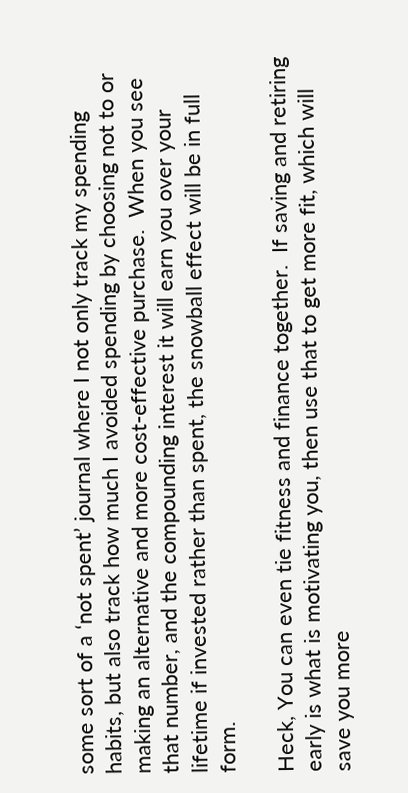some sort of a ‘not spent’ journal where I not only track my spending habits, but also track how much I avoided spending by choosing not to or making an alternative and more cost-effective purchase.  When you see that number, and the compounding interest it will earn you over your lifetime if invested rather than spent, the snowball effect will be in full form.

Heck, You can even tie fitness and finance together.  If saving and retiring early is what is motivating you, then use that to get more fit, which will save you more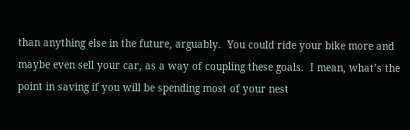than anything else in the future, arguably.  You could ride your bike more and maybe even sell your car, as a way of coupling these goals.  I mean, what’s the point in saving if you will be spending most of your nest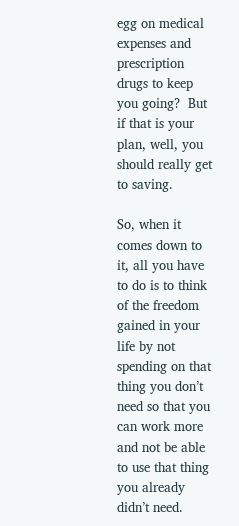egg on medical expenses and prescription drugs to keep you going?  But if that is your plan, well, you should really get to saving.

So, when it comes down to it, all you have to do is to think of the freedom gained in your life by not spending on that thing you don’t need so that you can work more and not be able to use that thing you already didn’t need.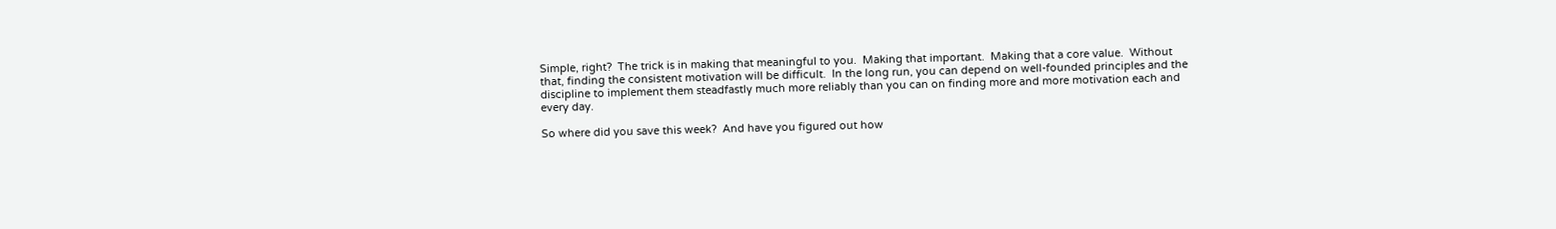Simple, right?  The trick is in making that meaningful to you.  Making that important.  Making that a core value.  Without that, finding the consistent motivation will be difficult.  In the long run, you can depend on well-founded principles and the discipline to implement them steadfastly much more reliably than you can on finding more and more motivation each and every day.

So where did you save this week?  And have you figured out how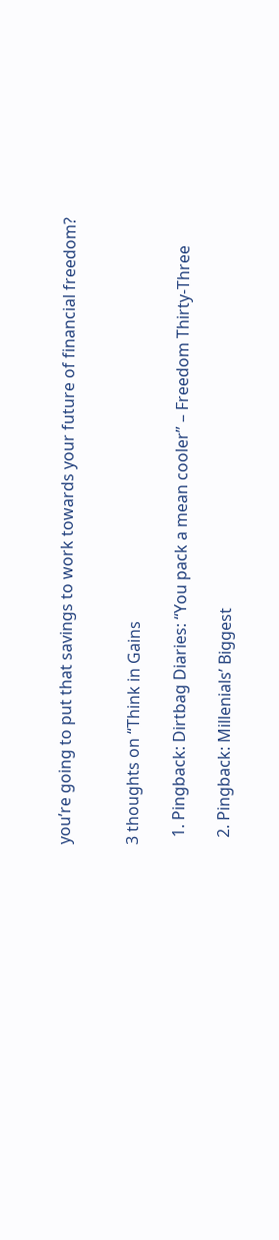you’re going to put that savings to work towards your future of financial freedom?


3 thoughts on “Think in Gains

  1. Pingback: Dirtbag Diaries: “You pack a mean cooler” – Freedom Thirty-Three

  2. Pingback: Millenials’ Biggest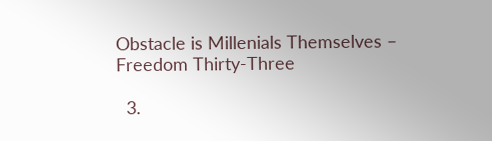Obstacle is Millenials Themselves – Freedom Thirty-Three

  3.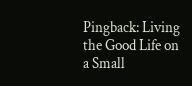Pingback: Living the Good Life on a Small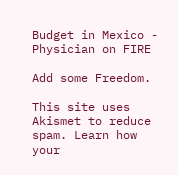Budget in Mexico - Physician on FIRE

Add some Freedom.

This site uses Akismet to reduce spam. Learn how your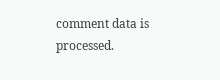comment data is processed.